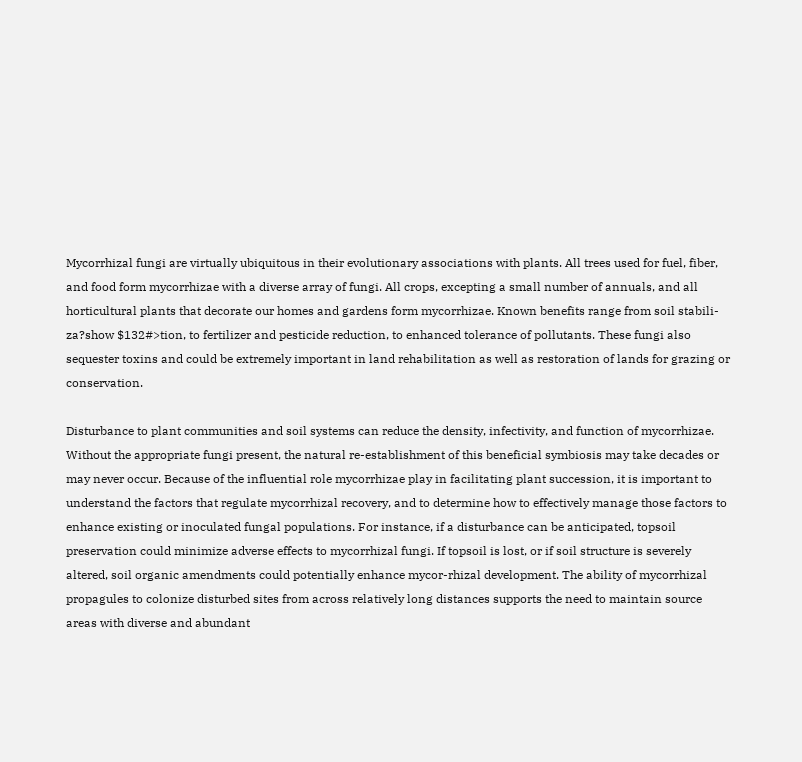Mycorrhizal fungi are virtually ubiquitous in their evolutionary associations with plants. All trees used for fuel, fiber, and food form mycorrhizae with a diverse array of fungi. All crops, excepting a small number of annuals, and all horticultural plants that decorate our homes and gardens form mycorrhizae. Known benefits range from soil stabili-za?show $132#>tion, to fertilizer and pesticide reduction, to enhanced tolerance of pollutants. These fungi also sequester toxins and could be extremely important in land rehabilitation as well as restoration of lands for grazing or conservation.

Disturbance to plant communities and soil systems can reduce the density, infectivity, and function of mycorrhizae. Without the appropriate fungi present, the natural re-establishment of this beneficial symbiosis may take decades or may never occur. Because of the influential role mycorrhizae play in facilitating plant succession, it is important to understand the factors that regulate mycorrhizal recovery, and to determine how to effectively manage those factors to enhance existing or inoculated fungal populations. For instance, if a disturbance can be anticipated, topsoil preservation could minimize adverse effects to mycorrhizal fungi. If topsoil is lost, or if soil structure is severely altered, soil organic amendments could potentially enhance mycor-rhizal development. The ability of mycorrhizal propagules to colonize disturbed sites from across relatively long distances supports the need to maintain source areas with diverse and abundant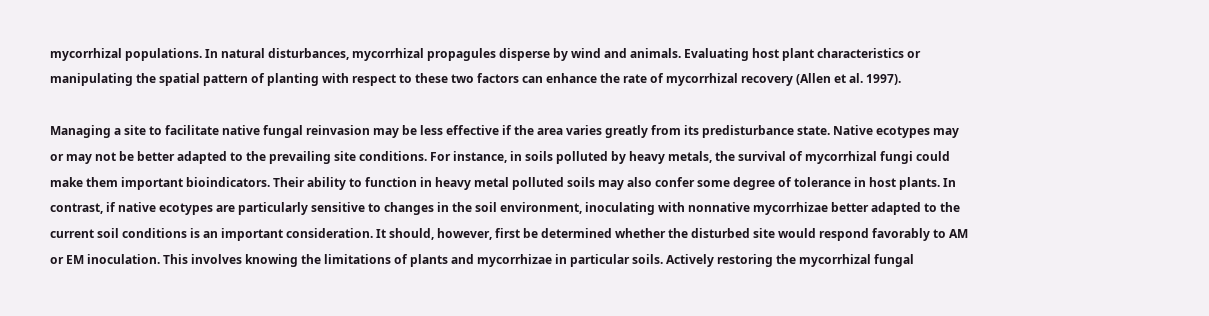mycorrhizal populations. In natural disturbances, mycorrhizal propagules disperse by wind and animals. Evaluating host plant characteristics or manipulating the spatial pattern of planting with respect to these two factors can enhance the rate of mycorrhizal recovery (Allen et al. 1997).

Managing a site to facilitate native fungal reinvasion may be less effective if the area varies greatly from its predisturbance state. Native ecotypes may or may not be better adapted to the prevailing site conditions. For instance, in soils polluted by heavy metals, the survival of mycorrhizal fungi could make them important bioindicators. Their ability to function in heavy metal polluted soils may also confer some degree of tolerance in host plants. In contrast, if native ecotypes are particularly sensitive to changes in the soil environment, inoculating with nonnative mycorrhizae better adapted to the current soil conditions is an important consideration. It should, however, first be determined whether the disturbed site would respond favorably to AM or EM inoculation. This involves knowing the limitations of plants and mycorrhizae in particular soils. Actively restoring the mycorrhizal fungal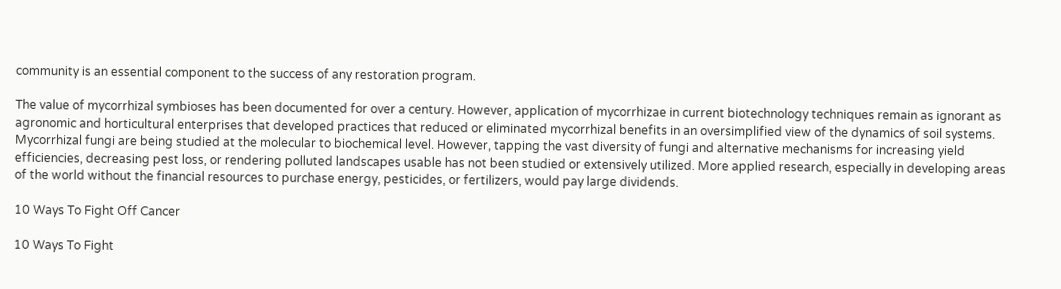community is an essential component to the success of any restoration program.

The value of mycorrhizal symbioses has been documented for over a century. However, application of mycorrhizae in current biotechnology techniques remain as ignorant as agronomic and horticultural enterprises that developed practices that reduced or eliminated mycorrhizal benefits in an oversimplified view of the dynamics of soil systems. Mycorrhizal fungi are being studied at the molecular to biochemical level. However, tapping the vast diversity of fungi and alternative mechanisms for increasing yield efficiencies, decreasing pest loss, or rendering polluted landscapes usable has not been studied or extensively utilized. More applied research, especially in developing areas of the world without the financial resources to purchase energy, pesticides, or fertilizers, would pay large dividends.

10 Ways To Fight Off Cancer

10 Ways To Fight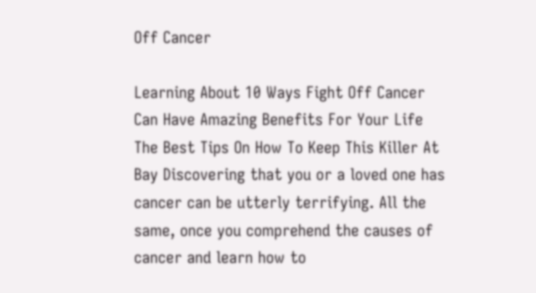Off Cancer

Learning About 10 Ways Fight Off Cancer Can Have Amazing Benefits For Your Life The Best Tips On How To Keep This Killer At Bay Discovering that you or a loved one has cancer can be utterly terrifying. All the same, once you comprehend the causes of cancer and learn how to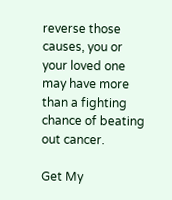reverse those causes, you or your loved one may have more than a fighting chance of beating out cancer.

Get My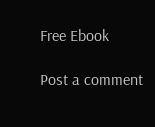Free Ebook

Post a comment